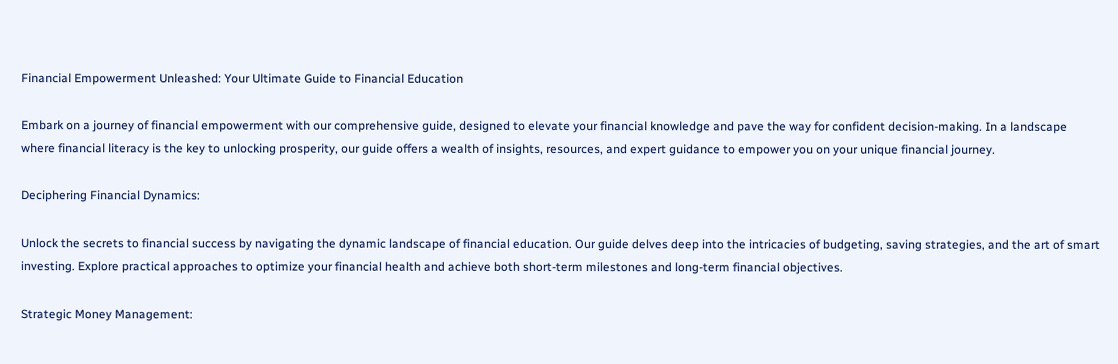Financial Empowerment Unleashed: Your Ultimate Guide to Financial Education

Embark on a journey of financial empowerment with our comprehensive guide, designed to elevate your financial knowledge and pave the way for confident decision-making. In a landscape where financial literacy is the key to unlocking prosperity, our guide offers a wealth of insights, resources, and expert guidance to empower you on your unique financial journey.

Deciphering Financial Dynamics:

Unlock the secrets to financial success by navigating the dynamic landscape of financial education. Our guide delves deep into the intricacies of budgeting, saving strategies, and the art of smart investing. Explore practical approaches to optimize your financial health and achieve both short-term milestones and long-term financial objectives.

Strategic Money Management: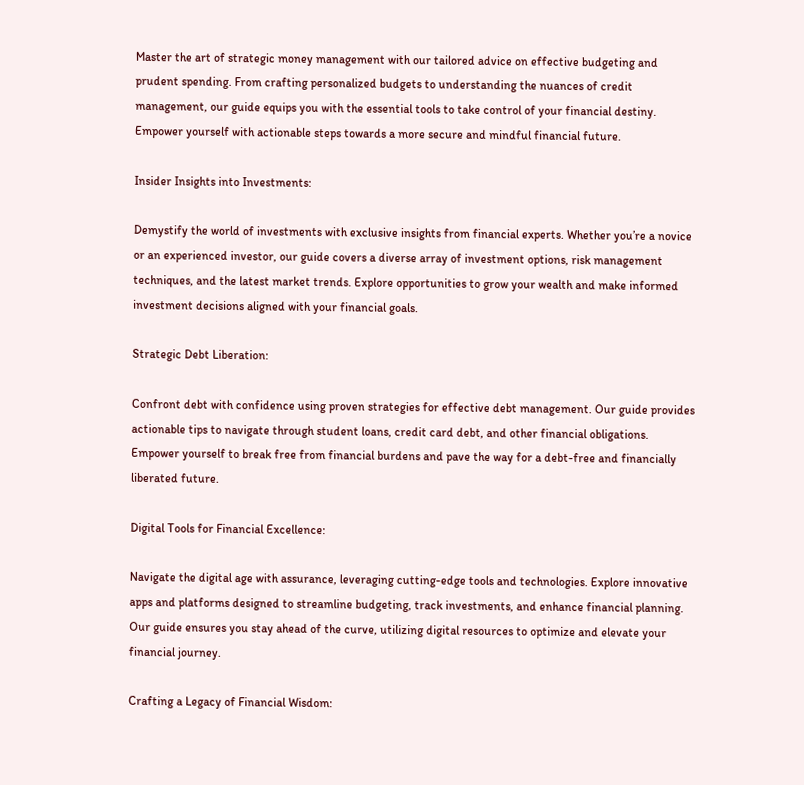Master the art of strategic money management with our tailored advice on effective budgeting and prudent spending. From crafting personalized budgets to understanding the nuances of credit management, our guide equips you with the essential tools to take control of your financial destiny. Empower yourself with actionable steps towards a more secure and mindful financial future.

Insider Insights into Investments:

Demystify the world of investments with exclusive insights from financial experts. Whether you’re a novice or an experienced investor, our guide covers a diverse array of investment options, risk management techniques, and the latest market trends. Explore opportunities to grow your wealth and make informed investment decisions aligned with your financial goals.

Strategic Debt Liberation:

Confront debt with confidence using proven strategies for effective debt management. Our guide provides actionable tips to navigate through student loans, credit card debt, and other financial obligations. Empower yourself to break free from financial burdens and pave the way for a debt-free and financially liberated future.

Digital Tools for Financial Excellence:

Navigate the digital age with assurance, leveraging cutting-edge tools and technologies. Explore innovative apps and platforms designed to streamline budgeting, track investments, and enhance financial planning. Our guide ensures you stay ahead of the curve, utilizing digital resources to optimize and elevate your financial journey.

Crafting a Legacy of Financial Wisdom: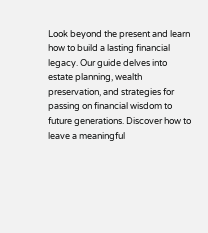Look beyond the present and learn how to build a lasting financial legacy. Our guide delves into estate planning, wealth preservation, and strategies for passing on financial wisdom to future generations. Discover how to leave a meaningful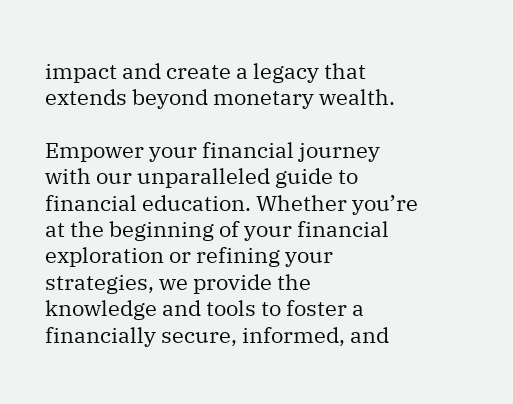impact and create a legacy that extends beyond monetary wealth.

Empower your financial journey with our unparalleled guide to financial education. Whether you’re at the beginning of your financial exploration or refining your strategies, we provide the knowledge and tools to foster a financially secure, informed, and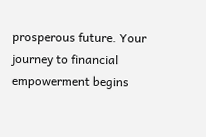prosperous future. Your journey to financial empowerment begins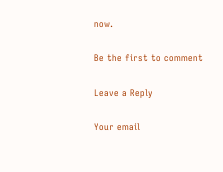now.

Be the first to comment

Leave a Reply

Your email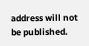address will not be published.